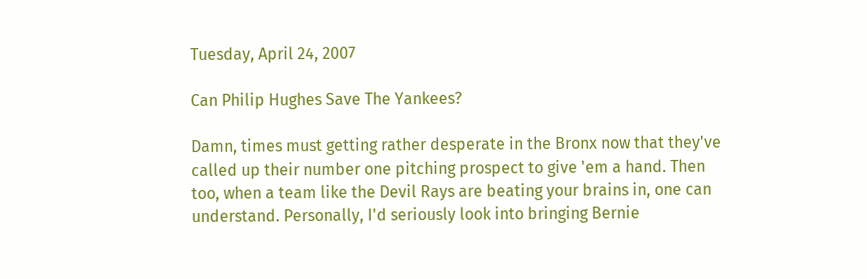Tuesday, April 24, 2007

Can Philip Hughes Save The Yankees?

Damn, times must getting rather desperate in the Bronx now that they've called up their number one pitching prospect to give 'em a hand. Then too, when a team like the Devil Rays are beating your brains in, one can understand. Personally, I'd seriously look into bringing Bernie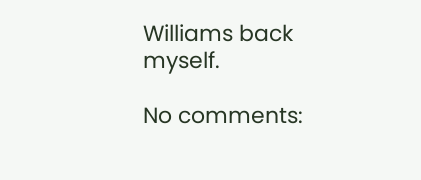Williams back myself.

No comments: